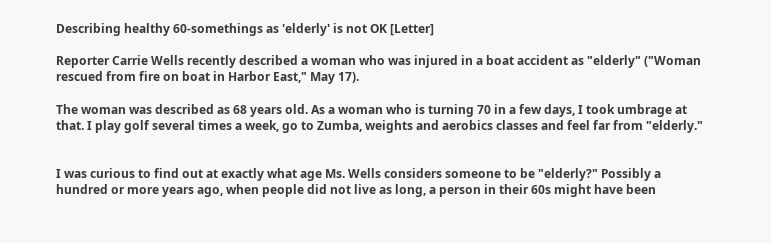Describing healthy 60-somethings as 'elderly' is not OK [Letter]

Reporter Carrie Wells recently described a woman who was injured in a boat accident as "elderly" ("Woman rescued from fire on boat in Harbor East," May 17).

The woman was described as 68 years old. As a woman who is turning 70 in a few days, I took umbrage at that. I play golf several times a week, go to Zumba, weights and aerobics classes and feel far from "elderly."


I was curious to find out at exactly what age Ms. Wells considers someone to be "elderly?" Possibly a hundred or more years ago, when people did not live as long, a person in their 60s might have been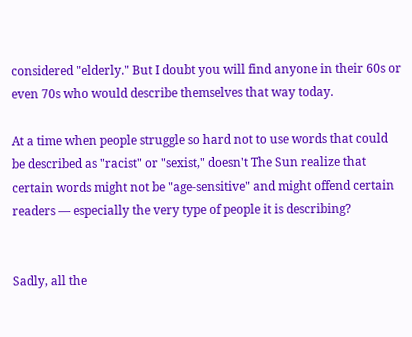considered "elderly." But I doubt you will find anyone in their 60s or even 70s who would describe themselves that way today.

At a time when people struggle so hard not to use words that could be described as "racist" or "sexist," doesn't The Sun realize that certain words might not be "age-sensitive" and might offend certain readers — especially the very type of people it is describing?


Sadly, all the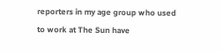reporters in my age group who used to work at The Sun have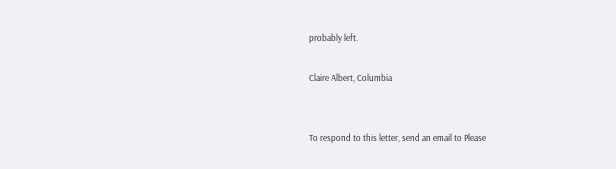probably left.

Claire Albert, Columbia


To respond to this letter, send an email to Please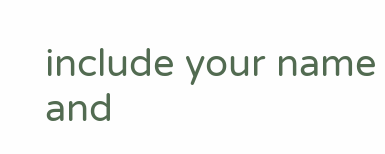include your name and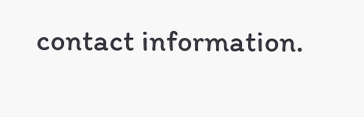contact information.